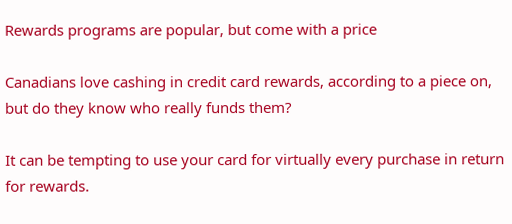Rewards programs are popular, but come with a price

Canadians love cashing in credit card rewards, according to a piece on, but do they know who really funds them?

It can be tempting to use your card for virtually every purchase in return for rewards.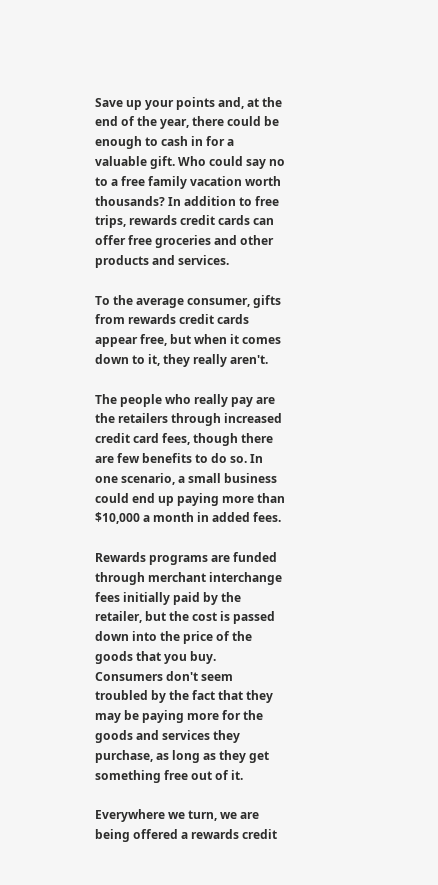Save up your points and, at the end of the year, there could be enough to cash in for a valuable gift. Who could say no to a free family vacation worth thousands? In addition to free trips, rewards credit cards can offer free groceries and other products and services.

To the average consumer, gifts from rewards credit cards appear free, but when it comes down to it, they really aren't.

The people who really pay are the retailers through increased credit card fees, though there are few benefits to do so. In one scenario, a small business could end up paying more than $10,000 a month in added fees.

Rewards programs are funded through merchant interchange fees initially paid by the retailer, but the cost is passed down into the price of the goods that you buy. Consumers don't seem troubled by the fact that they may be paying more for the goods and services they purchase, as long as they get something free out of it.

Everywhere we turn, we are being offered a rewards credit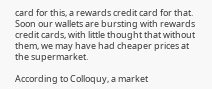card for this, a rewards credit card for that. Soon our wallets are bursting with rewards credit cards, with little thought that without them, we may have had cheaper prices at the supermarket.

According to Colloquy, a market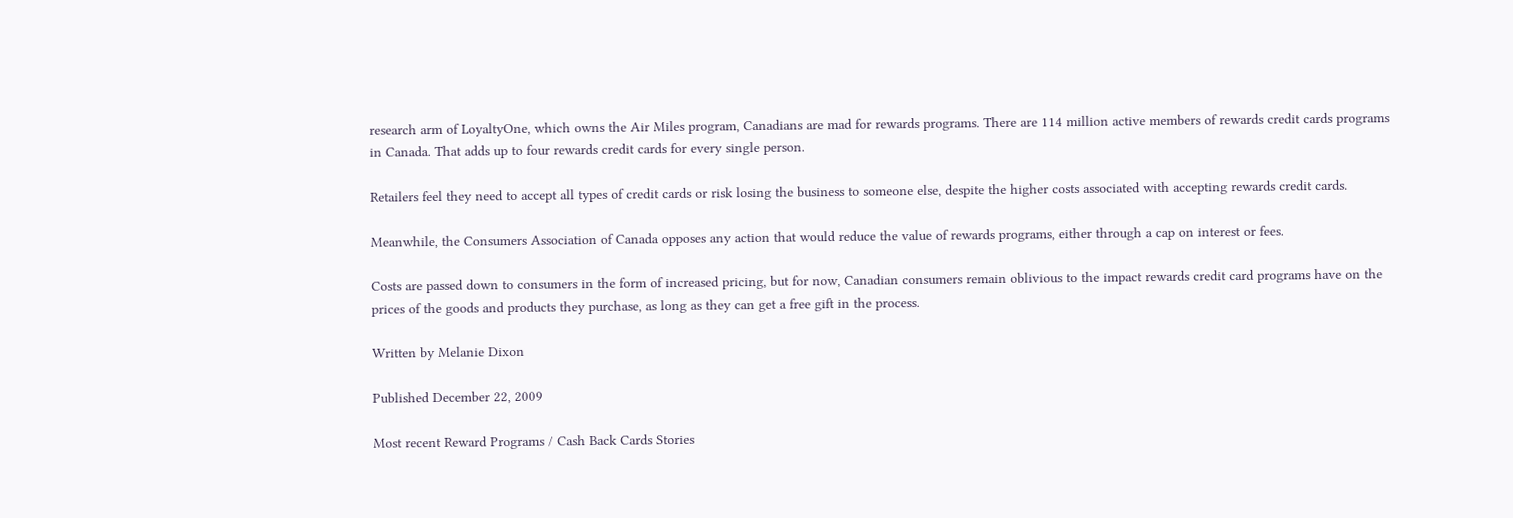research arm of LoyaltyOne, which owns the Air Miles program, Canadians are mad for rewards programs. There are 114 million active members of rewards credit cards programs in Canada. That adds up to four rewards credit cards for every single person.

Retailers feel they need to accept all types of credit cards or risk losing the business to someone else, despite the higher costs associated with accepting rewards credit cards.

Meanwhile, the Consumers Association of Canada opposes any action that would reduce the value of rewards programs, either through a cap on interest or fees.

Costs are passed down to consumers in the form of increased pricing, but for now, Canadian consumers remain oblivious to the impact rewards credit card programs have on the prices of the goods and products they purchase, as long as they can get a free gift in the process.

Written by Melanie Dixon

Published December 22, 2009

Most recent Reward Programs / Cash Back Cards Stories